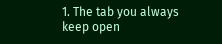1. The tab you always keep open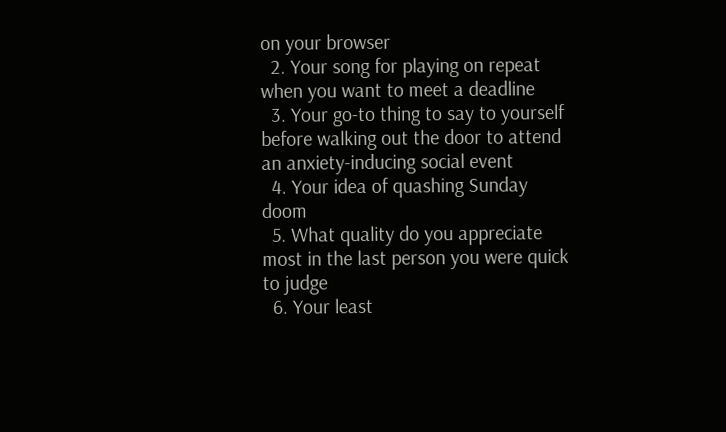on your browser
  2. Your song for playing on repeat when you want to meet a deadline
  3. Your go-to thing to say to yourself before walking out the door to attend an anxiety-inducing social event
  4. Your idea of quashing Sunday doom
  5. What quality do you appreciate most in the last person you were quick to judge
  6. Your least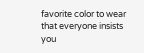favorite color to wear that everyone insists you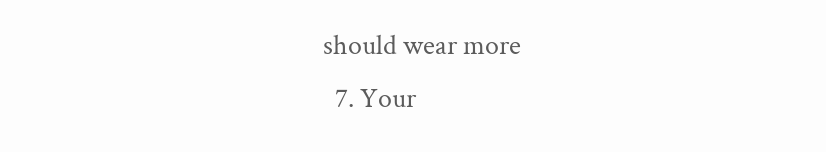should wear more
  7. Your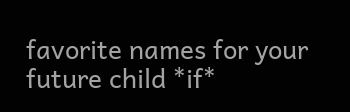favorite names for your future child *if*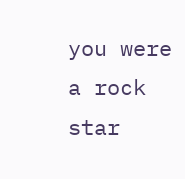you were a rock star